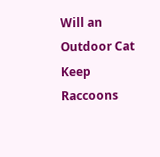Will an Outdoor Cat Keep Raccoons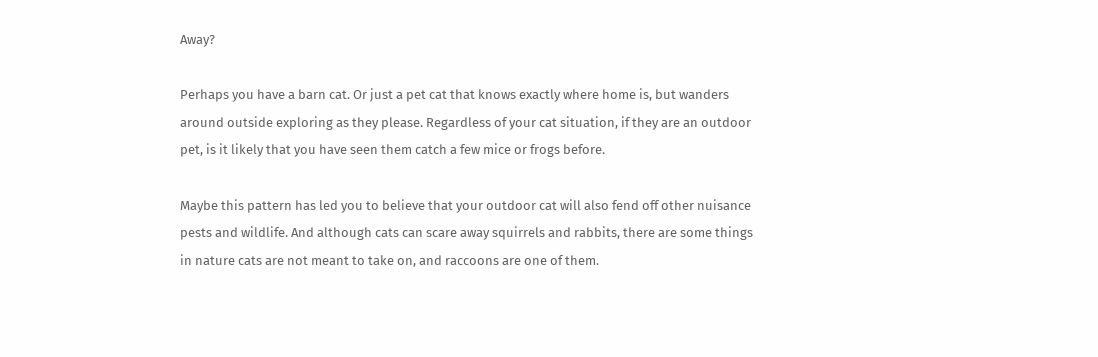Away?

Perhaps you have a barn cat. Or just a pet cat that knows exactly where home is, but wanders around outside exploring as they please. Regardless of your cat situation, if they are an outdoor pet, is it likely that you have seen them catch a few mice or frogs before.

Maybe this pattern has led you to believe that your outdoor cat will also fend off other nuisance pests and wildlife. And although cats can scare away squirrels and rabbits, there are some things in nature cats are not meant to take on, and raccoons are one of them.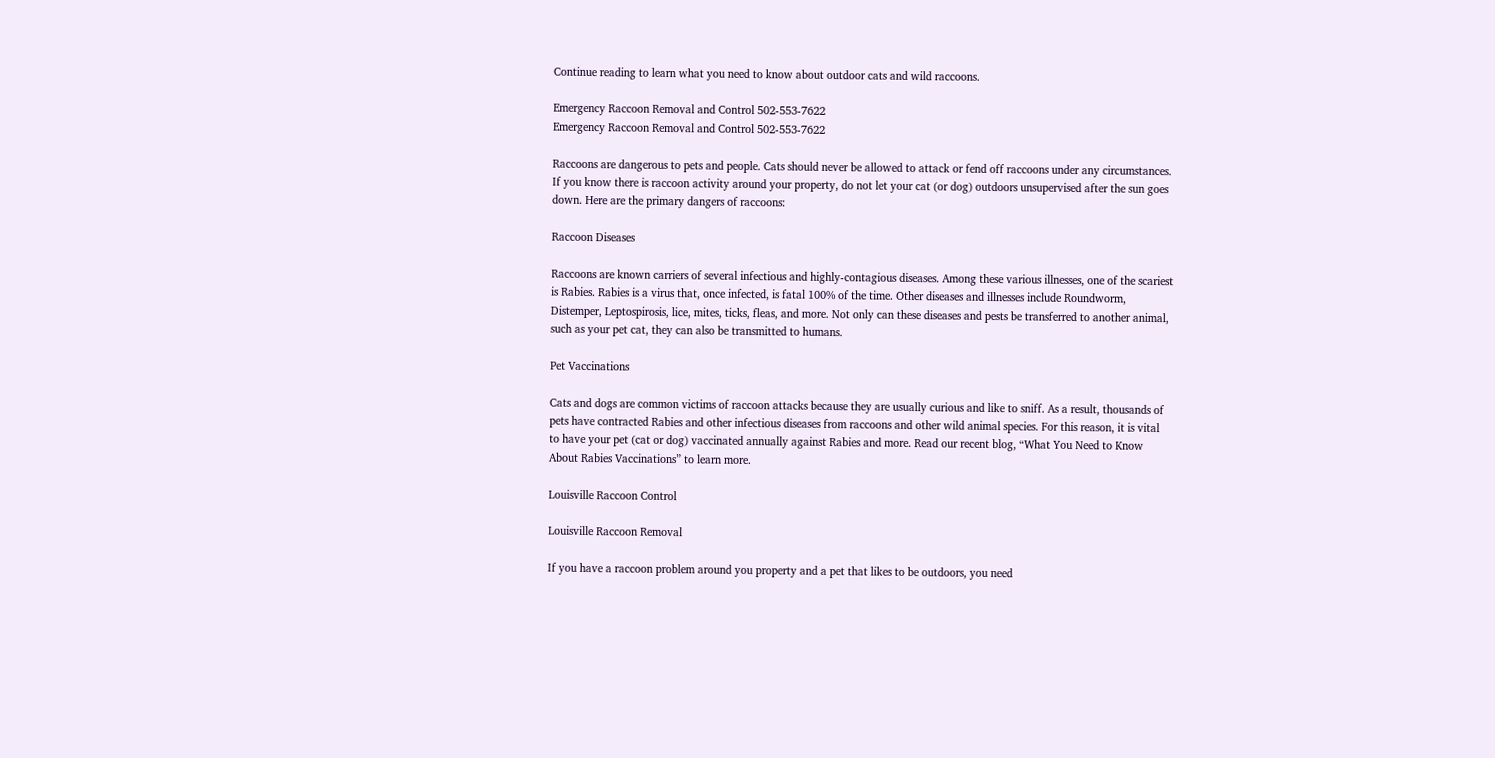Continue reading to learn what you need to know about outdoor cats and wild raccoons.

Emergency Raccoon Removal and Control 502-553-7622
Emergency Raccoon Removal and Control 502-553-7622

Raccoons are dangerous to pets and people. Cats should never be allowed to attack or fend off raccoons under any circumstances. If you know there is raccoon activity around your property, do not let your cat (or dog) outdoors unsupervised after the sun goes down. Here are the primary dangers of raccoons:

Raccoon Diseases

Raccoons are known carriers of several infectious and highly-contagious diseases. Among these various illnesses, one of the scariest is Rabies. Rabies is a virus that, once infected, is fatal 100% of the time. Other diseases and illnesses include Roundworm, Distemper, Leptospirosis, lice, mites, ticks, fleas, and more. Not only can these diseases and pests be transferred to another animal, such as your pet cat, they can also be transmitted to humans.

Pet Vaccinations

Cats and dogs are common victims of raccoon attacks because they are usually curious and like to sniff. As a result, thousands of pets have contracted Rabies and other infectious diseases from raccoons and other wild animal species. For this reason, it is vital to have your pet (cat or dog) vaccinated annually against Rabies and more. Read our recent blog, “What You Need to Know About Rabies Vaccinations” to learn more.

Louisville Raccoon Control

Louisville Raccoon Removal

If you have a raccoon problem around you property and a pet that likes to be outdoors, you need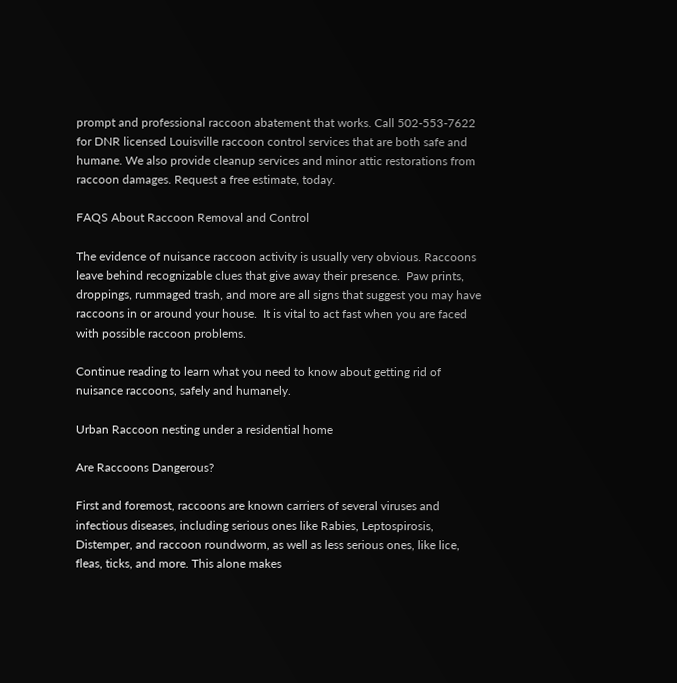prompt and professional raccoon abatement that works. Call 502-553-7622 for DNR licensed Louisville raccoon control services that are both safe and humane. We also provide cleanup services and minor attic restorations from raccoon damages. Request a free estimate, today.

FAQS About Raccoon Removal and Control

The evidence of nuisance raccoon activity is usually very obvious. Raccoons leave behind recognizable clues that give away their presence.  Paw prints, droppings, rummaged trash, and more are all signs that suggest you may have raccoons in or around your house.  It is vital to act fast when you are faced with possible raccoon problems.

Continue reading to learn what you need to know about getting rid of nuisance raccoons, safely and humanely.

Urban Raccoon nesting under a residential home

Are Raccoons Dangerous?

First and foremost, raccoons are known carriers of several viruses and infectious diseases, including serious ones like Rabies, Leptospirosis, Distemper, and raccoon roundworm, as well as less serious ones, like lice, fleas, ticks, and more. This alone makes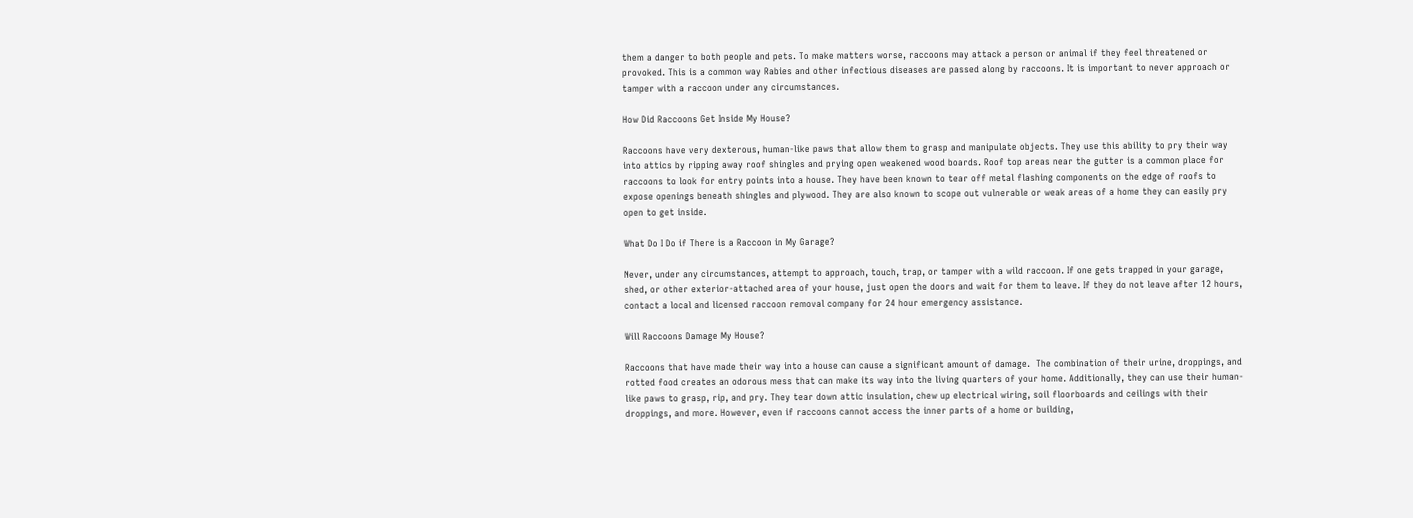them a danger to both people and pets. To make matters worse, raccoons may attack a person or animal if they feel threatened or provoked. This is a common way Rabies and other infectious diseases are passed along by raccoons. It is important to never approach or tamper with a raccoon under any circumstances.

How Did Raccoons Get Inside My House?

Raccoons have very dexterous, human-like paws that allow them to grasp and manipulate objects. They use this ability to pry their way into attics by ripping away roof shingles and prying open weakened wood boards. Roof top areas near the gutter is a common place for raccoons to look for entry points into a house. They have been known to tear off metal flashing components on the edge of roofs to expose openings beneath shingles and plywood. They are also known to scope out vulnerable or weak areas of a home they can easily pry open to get inside.

What Do I Do if There is a Raccoon in My Garage?

Never, under any circumstances, attempt to approach, touch, trap, or tamper with a wild raccoon. If one gets trapped in your garage, shed, or other exterior-attached area of your house, just open the doors and wait for them to leave. If they do not leave after 12 hours, contact a local and licensed raccoon removal company for 24 hour emergency assistance.

Will Raccoons Damage My House?

Raccoons that have made their way into a house can cause a significant amount of damage.  The combination of their urine, droppings, and rotted food creates an odorous mess that can make its way into the living quarters of your home. Additionally, they can use their human-like paws to grasp, rip, and pry. They tear down attic insulation, chew up electrical wiring, soil floorboards and ceilings with their droppings, and more. However, even if raccoons cannot access the inner parts of a home or building,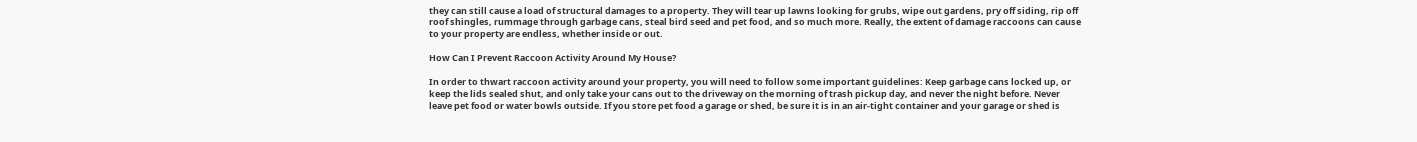they can still cause a load of structural damages to a property. They will tear up lawns looking for grubs, wipe out gardens, pry off siding, rip off roof shingles, rummage through garbage cans, steal bird seed and pet food, and so much more. Really, the extent of damage raccoons can cause to your property are endless, whether inside or out.

How Can I Prevent Raccoon Activity Around My House?

In order to thwart raccoon activity around your property, you will need to follow some important guidelines: Keep garbage cans locked up, or keep the lids sealed shut, and only take your cans out to the driveway on the morning of trash pickup day, and never the night before. Never leave pet food or water bowls outside. If you store pet food a garage or shed, be sure it is in an air-tight container and your garage or shed is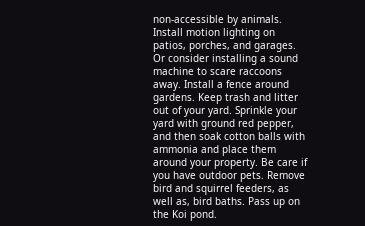non-accessible by animals. Install motion lighting on patios, porches, and garages. Or consider installing a sound machine to scare raccoons away. Install a fence around gardens. Keep trash and litter out of your yard. Sprinkle your yard with ground red pepper, and then soak cotton balls with ammonia and place them around your property. Be care if you have outdoor pets. Remove bird and squirrel feeders, as well as, bird baths. Pass up on the Koi pond.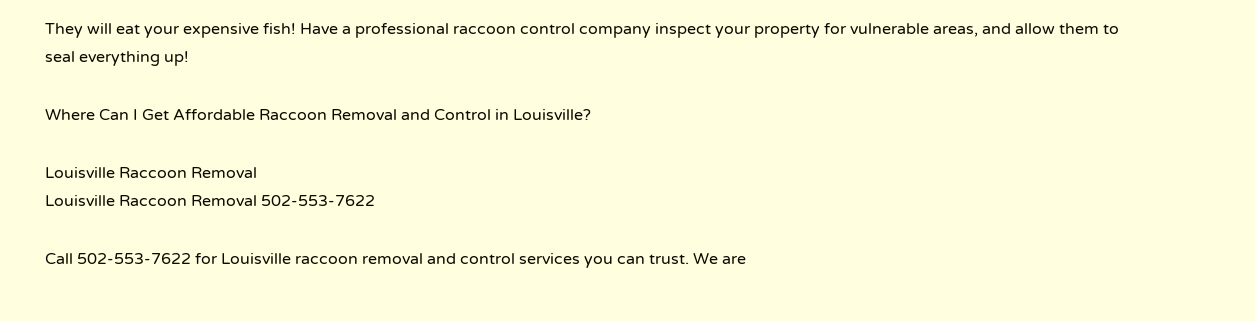They will eat your expensive fish! Have a professional raccoon control company inspect your property for vulnerable areas, and allow them to seal everything up!

Where Can I Get Affordable Raccoon Removal and Control in Louisville?

Louisville Raccoon Removal
Louisville Raccoon Removal 502-553-7622

Call 502-553-7622 for Louisville raccoon removal and control services you can trust. We are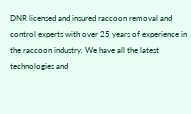DNR licensed and insured raccoon removal and control experts with over 25 years of experience in the raccoon industry. We have all the latest technologies and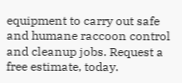equipment to carry out safe and humane raccoon control and cleanup jobs. Request a free estimate, today.